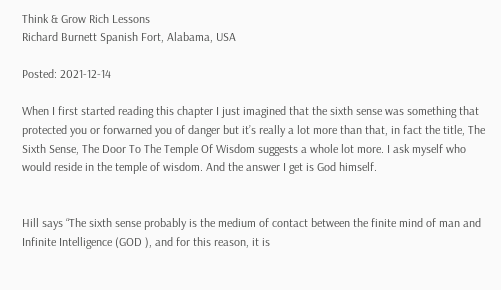Think & Grow Rich Lessons
Richard Burnett Spanish Fort, Alabama, USA

Posted: 2021-12-14

When I first started reading this chapter I just imagined that the sixth sense was something that protected you or forwarned you of danger but it’s really a lot more than that, in fact the title, The Sixth Sense, The Door To The Temple Of Wisdom suggests a whole lot more. I ask myself who would reside in the temple of wisdom. And the answer I get is God himself.


Hill says “The sixth sense probably is the medium of contact between the finite mind of man and Infinite Intelligence (GOD ), and for this reason, it is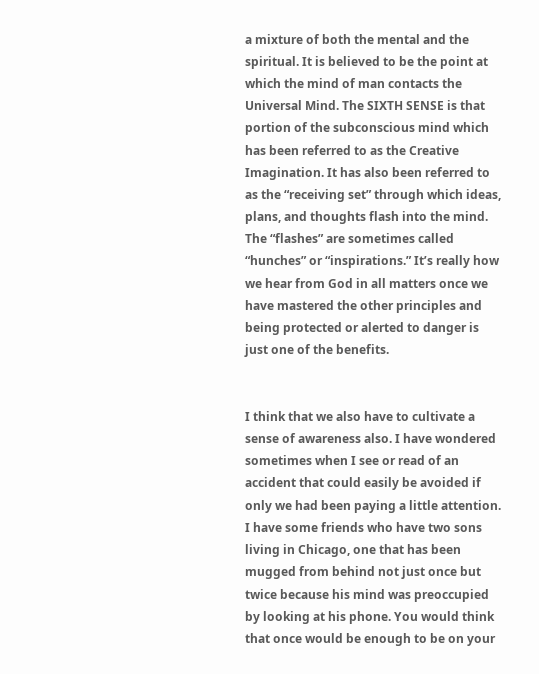a mixture of both the mental and the spiritual. It is believed to be the point at which the mind of man contacts the Universal Mind. The SIXTH SENSE is that portion of the subconscious mind which has been referred to as the Creative Imagination. It has also been referred to as the “receiving set” through which ideas, plans, and thoughts flash into the mind. The “flashes” are sometimes called “hunches” or “inspirations.” It’s really how we hear from God in all matters once we have mastered the other principles and being protected or alerted to danger is just one of the benefits.


I think that we also have to cultivate a sense of awareness also. I have wondered sometimes when I see or read of an accident that could easily be avoided if only we had been paying a little attention. I have some friends who have two sons living in Chicago, one that has been mugged from behind not just once but twice because his mind was preoccupied by looking at his phone. You would think that once would be enough to be on your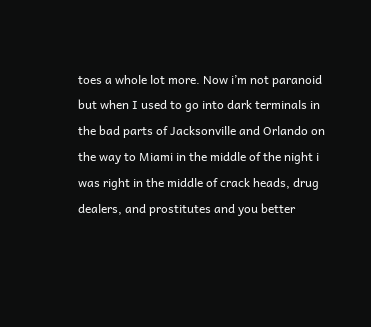toes a whole lot more. Now i’m not paranoid but when I used to go into dark terminals in the bad parts of Jacksonville and Orlando on the way to Miami in the middle of the night i was right in the middle of crack heads, drug dealers, and prostitutes and you better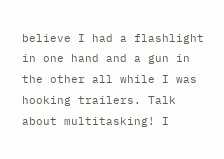believe I had a flashlight in one hand and a gun in the other all while I was hooking trailers. Talk about multitasking! I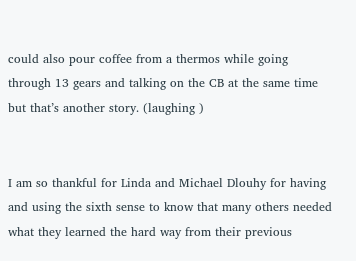could also pour coffee from a thermos while going through 13 gears and talking on the CB at the same time but that’s another story. (laughing )


I am so thankful for Linda and Michael Dlouhy for having and using the sixth sense to know that many others needed what they learned the hard way from their previous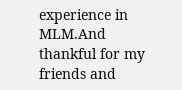experience in MLM.And thankful for my friends and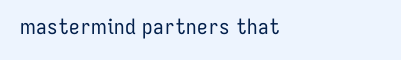mastermind partners that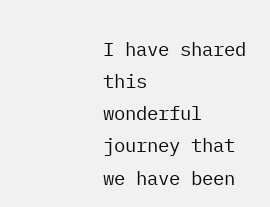I have shared this wonderful journey that we have been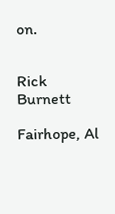on.


Rick Burnett

Fairhope, Al